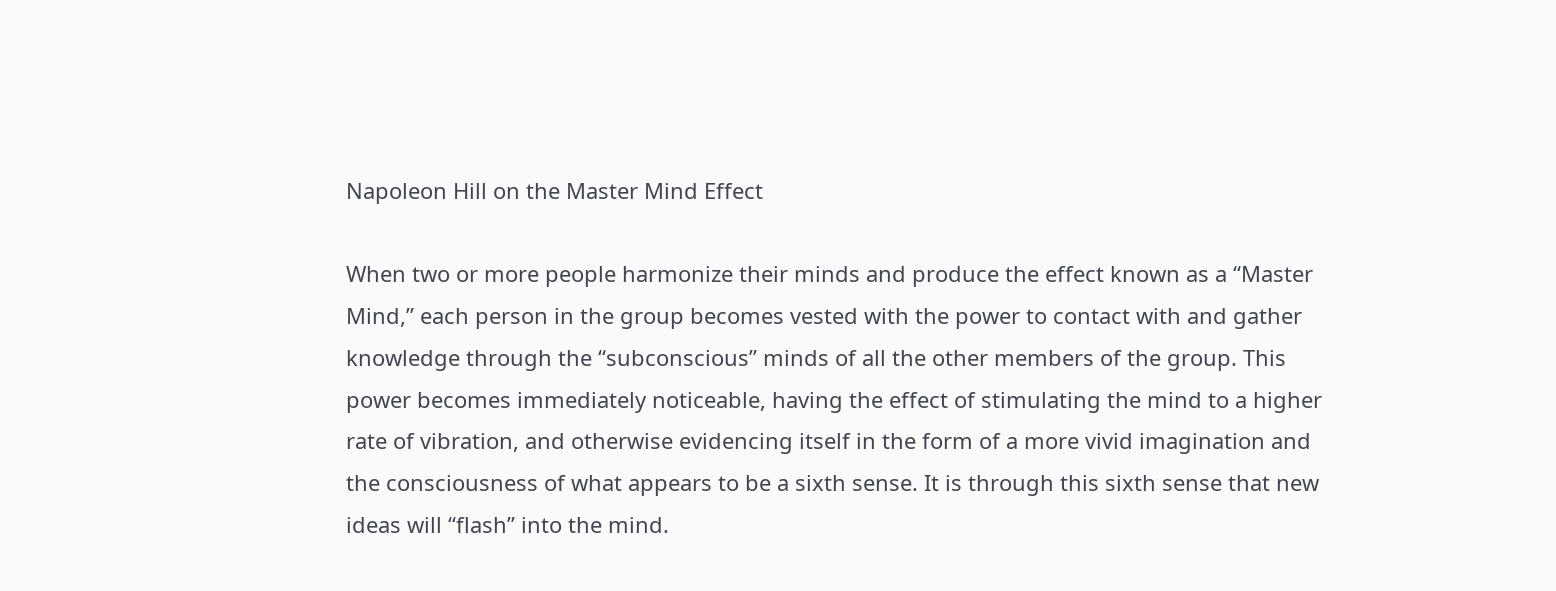Napoleon Hill on the Master Mind Effect

When two or more people harmonize their minds and produce the effect known as a “Master Mind,” each person in the group becomes vested with the power to contact with and gather knowledge through the “subconscious” minds of all the other members of the group. This power becomes immediately noticeable, having the effect of stimulating the mind to a higher rate of vibration, and otherwise evidencing itself in the form of a more vivid imagination and the consciousness of what appears to be a sixth sense. It is through this sixth sense that new ideas will “flash” into the mind.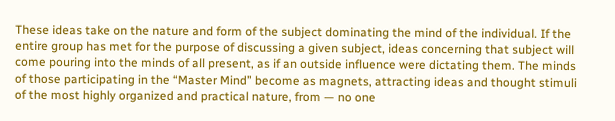These ideas take on the nature and form of the subject dominating the mind of the individual. If the entire group has met for the purpose of discussing a given subject, ideas concerning that subject will come pouring into the minds of all present, as if an outside influence were dictating them. The minds of those participating in the “Master Mind” become as magnets, attracting ideas and thought stimuli of the most highly organized and practical nature, from — no one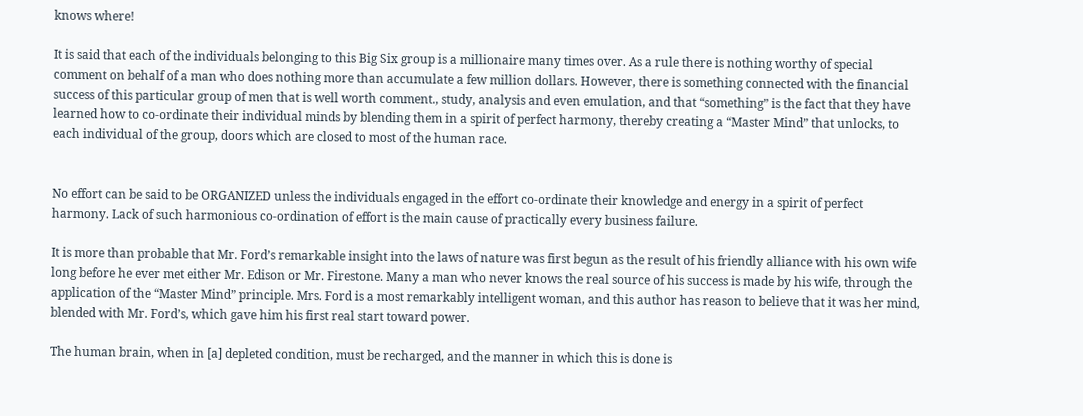knows where!

It is said that each of the individuals belonging to this Big Six group is a millionaire many times over. As a rule there is nothing worthy of special comment on behalf of a man who does nothing more than accumulate a few million dollars. However, there is something connected with the financial success of this particular group of men that is well worth comment., study, analysis and even emulation, and that “something” is the fact that they have learned how to co-ordinate their individual minds by blending them in a spirit of perfect harmony, thereby creating a “Master Mind” that unlocks, to each individual of the group, doors which are closed to most of the human race.


No effort can be said to be ORGANIZED unless the individuals engaged in the effort co-ordinate their knowledge and energy in a spirit of perfect harmony. Lack of such harmonious co-ordination of effort is the main cause of practically every business failure.

It is more than probable that Mr. Ford’s remarkable insight into the laws of nature was first begun as the result of his friendly alliance with his own wife long before he ever met either Mr. Edison or Mr. Firestone. Many a man who never knows the real source of his success is made by his wife, through the application of the “Master Mind” principle. Mrs. Ford is a most remarkably intelligent woman, and this author has reason to believe that it was her mind, blended with Mr. Ford’s, which gave him his first real start toward power.

The human brain, when in [a] depleted condition, must be recharged, and the manner in which this is done is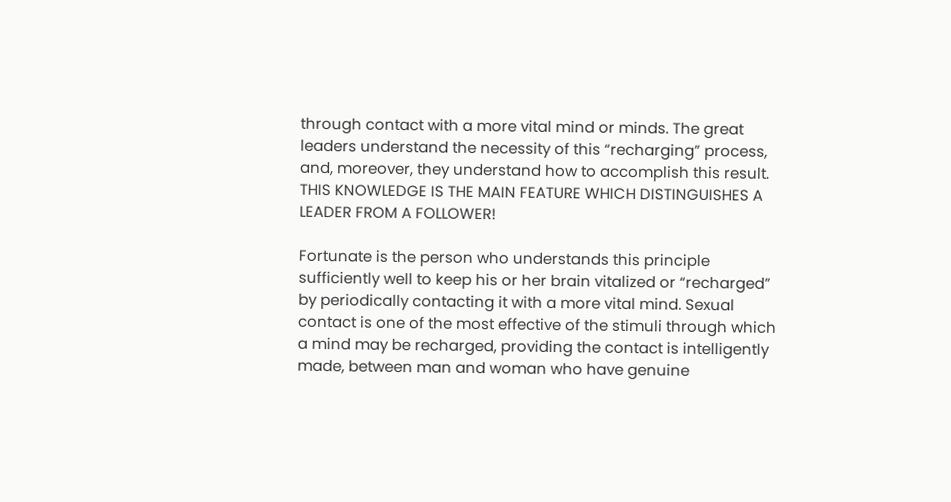through contact with a more vital mind or minds. The great leaders understand the necessity of this “recharging” process, and, moreover, they understand how to accomplish this result. THIS KNOWLEDGE IS THE MAIN FEATURE WHICH DISTINGUISHES A LEADER FROM A FOLLOWER!

Fortunate is the person who understands this principle sufficiently well to keep his or her brain vitalized or “recharged” by periodically contacting it with a more vital mind. Sexual contact is one of the most effective of the stimuli through which a mind may be recharged, providing the contact is intelligently made, between man and woman who have genuine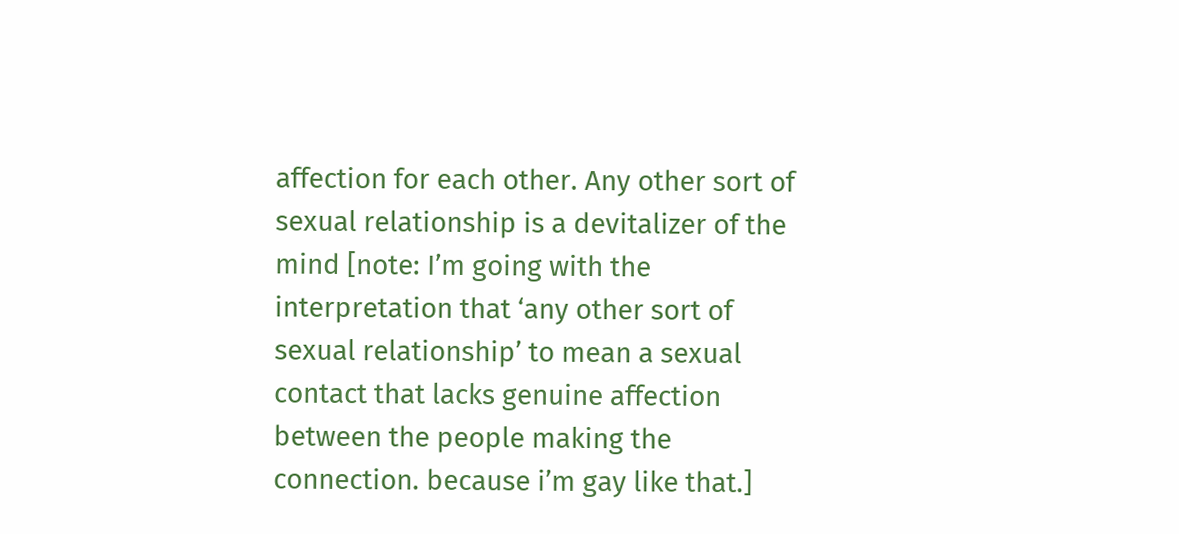affection for each other. Any other sort of sexual relationship is a devitalizer of the mind [note: I’m going with the interpretation that ‘any other sort of sexual relationship’ to mean a sexual contact that lacks genuine affection between the people making the connection. because i’m gay like that.]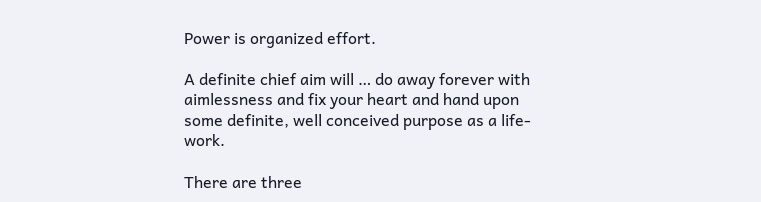Power is organized effort.

A definite chief aim will … do away forever with aimlessness and fix your heart and hand upon some definite, well conceived purpose as a life-work.

There are three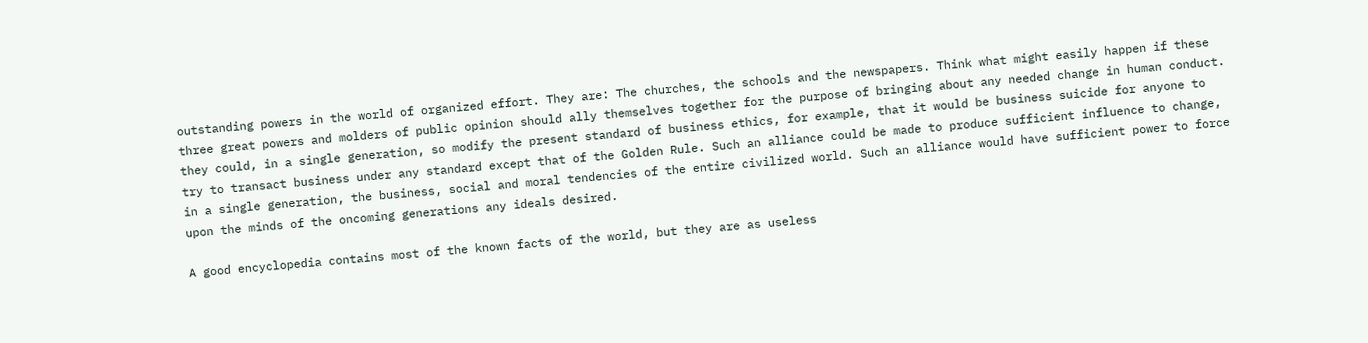outstanding powers in the world of organized effort. They are: The churches, the schools and the newspapers. Think what might easily happen if these three great powers and molders of public opinion should ally themselves together for the purpose of bringing about any needed change in human conduct. they could, in a single generation, so modify the present standard of business ethics, for example, that it would be business suicide for anyone to try to transact business under any standard except that of the Golden Rule. Such an alliance could be made to produce sufficient influence to change, in a single generation, the business, social and moral tendencies of the entire civilized world. Such an alliance would have sufficient power to force upon the minds of the oncoming generations any ideals desired.

A good encyclopedia contains most of the known facts of the world, but they are as useless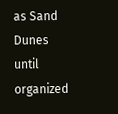as Sand Dunes until organized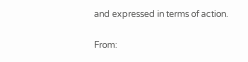and expressed in terms of action.

From: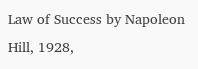Law of Success by Napoleon Hill, 1928,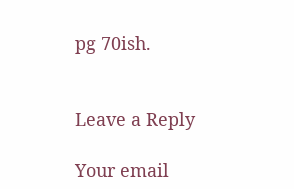pg 70ish.


Leave a Reply

Your email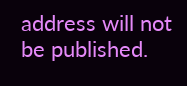address will not be published.